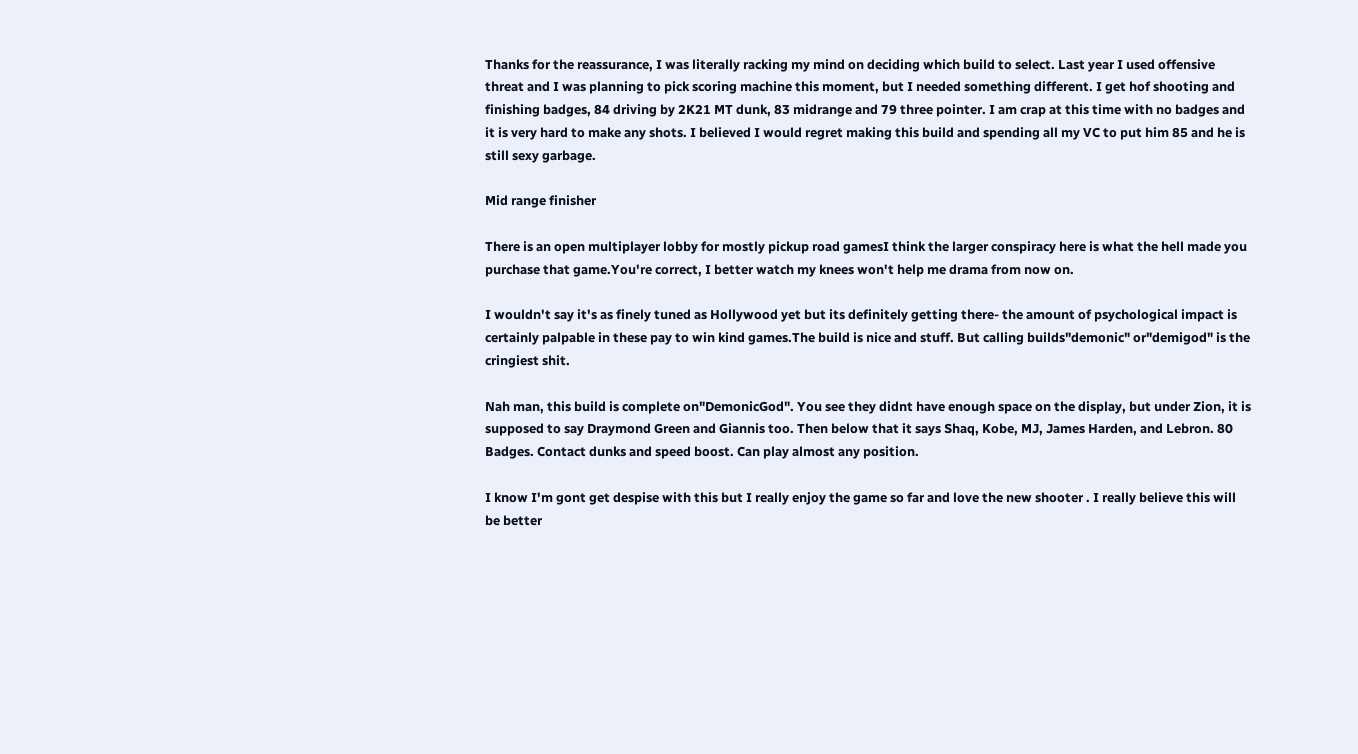Thanks for the reassurance, I was literally racking my mind on deciding which build to select. Last year I used offensive threat and I was planning to pick scoring machine this moment, but I needed something different. I get hof shooting and finishing badges, 84 driving by 2K21 MT dunk, 83 midrange and 79 three pointer. I am crap at this time with no badges and it is very hard to make any shots. I believed I would regret making this build and spending all my VC to put him 85 and he is still sexy garbage.

Mid range finisher

There is an open multiplayer lobby for mostly pickup road gamesI think the larger conspiracy here is what the hell made you purchase that game.You're correct, I better watch my knees won't help me drama from now on.

I wouldn't say it's as finely tuned as Hollywood yet but its definitely getting there- the amount of psychological impact is certainly palpable in these pay to win kind games.The build is nice and stuff. But calling builds"demonic" or"demigod" is the cringiest shit.

Nah man, this build is complete on"DemonicGod". You see they didnt have enough space on the display, but under Zion, it is supposed to say Draymond Green and Giannis too. Then below that it says Shaq, Kobe, MJ, James Harden, and Lebron. 80 Badges. Contact dunks and speed boost. Can play almost any position.

I know I'm gont get despise with this but I really enjoy the game so far and love the new shooter . I really believe this will be better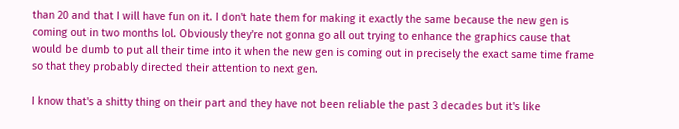than 20 and that I will have fun on it. I don't hate them for making it exactly the same because the new gen is coming out in two months lol. Obviously they're not gonna go all out trying to enhance the graphics cause that would be dumb to put all their time into it when the new gen is coming out in precisely the exact same time frame so that they probably directed their attention to next gen.

I know that's a shitty thing on their part and they have not been reliable the past 3 decades but it's like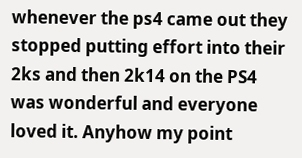whenever the ps4 came out they stopped putting effort into their 2ks and then 2k14 on the PS4 was wonderful and everyone loved it. Anyhow my point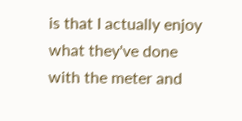is that I actually enjoy what they've done with the meter and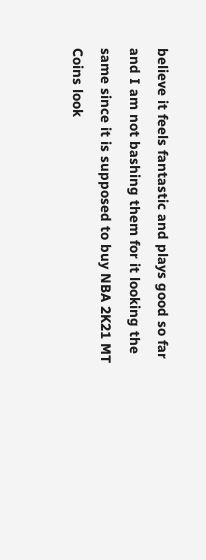believe it feels fantastic and plays good so far and I am not bashing them for it looking the same since it is supposed to buy NBA 2K21 MT Coins look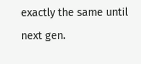exactly the same until next gen.